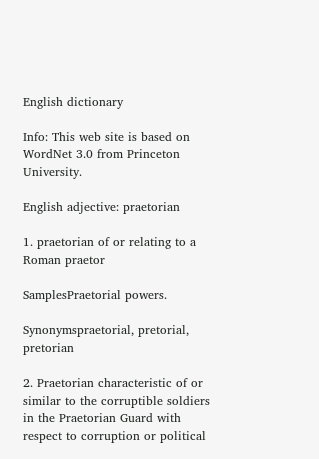English dictionary

Info: This web site is based on WordNet 3.0 from Princeton University.

English adjective: praetorian

1. praetorian of or relating to a Roman praetor

SamplesPraetorial powers.

Synonymspraetorial, pretorial, pretorian

2. Praetorian characteristic of or similar to the corruptible soldiers in the Praetorian Guard with respect to corruption or political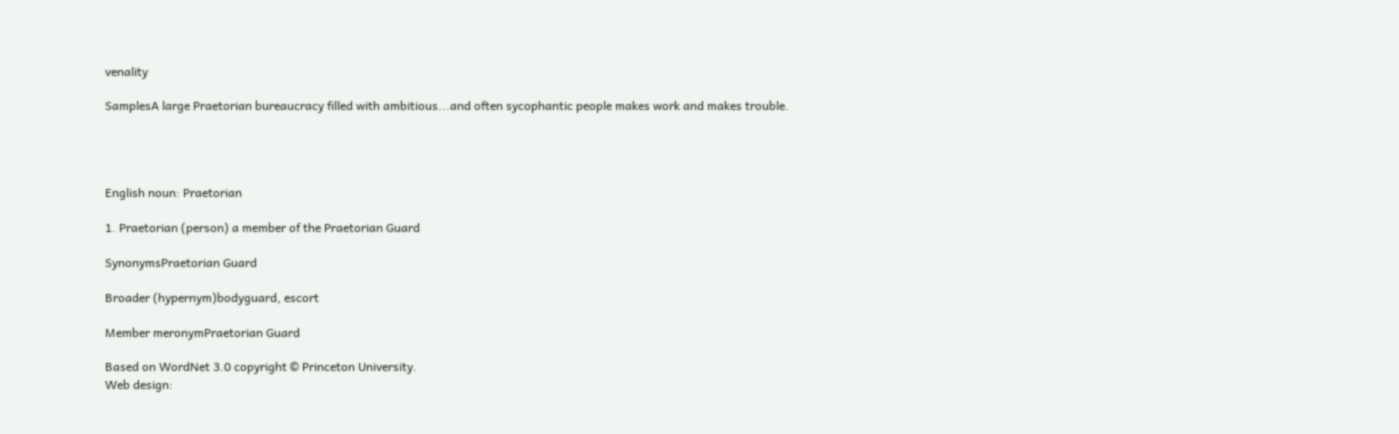venality

SamplesA large Praetorian bureaucracy filled with ambitious...and often sycophantic people makes work and makes trouble.




English noun: Praetorian

1. Praetorian (person) a member of the Praetorian Guard

SynonymsPraetorian Guard

Broader (hypernym)bodyguard, escort

Member meronymPraetorian Guard

Based on WordNet 3.0 copyright © Princeton University.
Web design: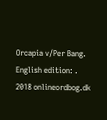Orcapia v/Per Bang. English edition: .
2018 onlineordbog.dk